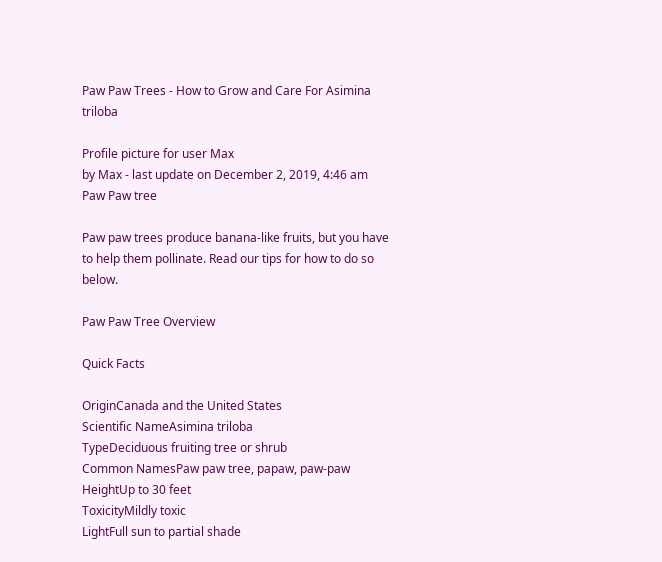Paw Paw Trees - How to Grow and Care For Asimina triloba

Profile picture for user Max
by Max - last update on December 2, 2019, 4:46 am
Paw Paw tree

Paw paw trees produce banana-like fruits, but you have to help them pollinate. Read our tips for how to do so below.

Paw Paw Tree Overview

Quick Facts

OriginCanada and the United States
Scientific NameAsimina triloba
TypeDeciduous fruiting tree or shrub
Common NamesPaw paw tree, papaw, paw-paw
HeightUp to 30 feet
ToxicityMildly toxic
LightFull sun to partial shade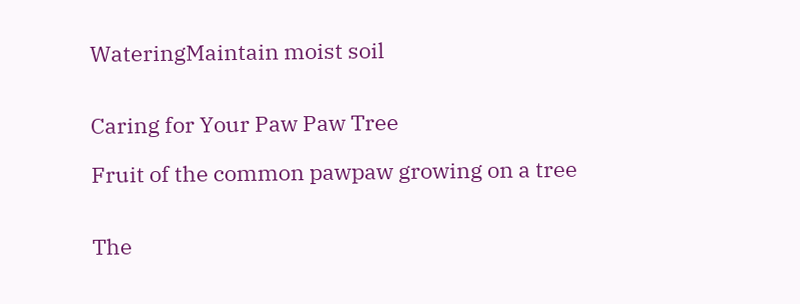WateringMaintain moist soil


Caring for Your Paw Paw Tree

Fruit of the common pawpaw growing on a tree


The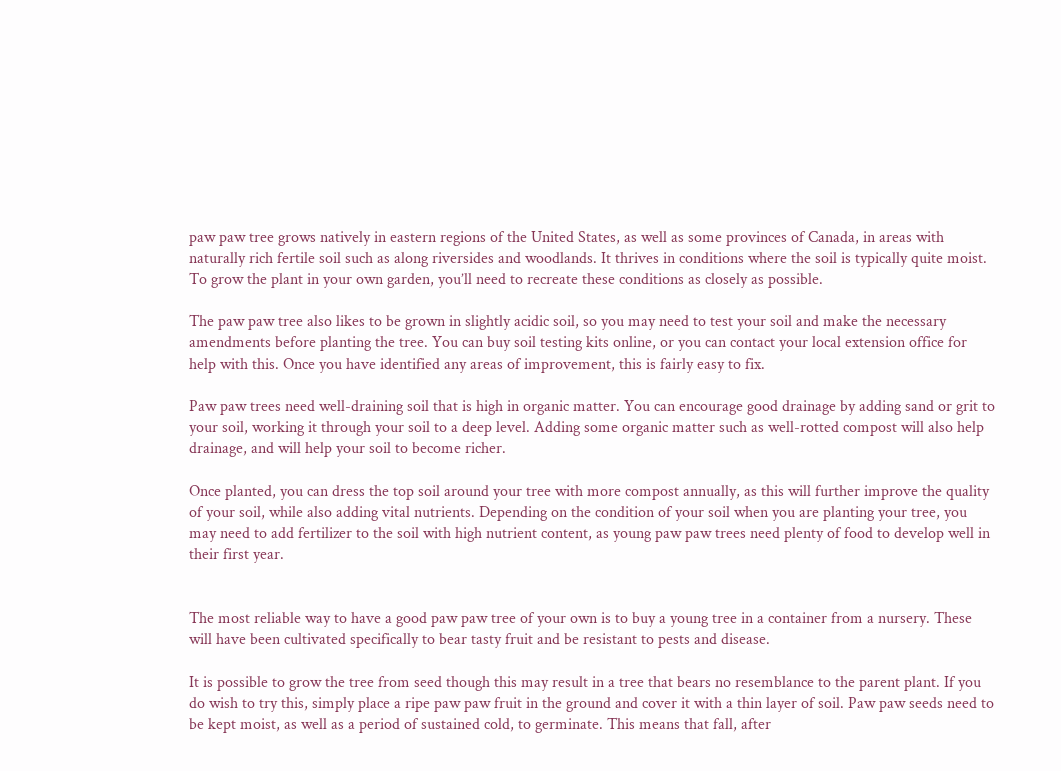paw paw tree grows natively in eastern regions of the United States, as well as some provinces of Canada, in areas with naturally rich fertile soil such as along riversides and woodlands. It thrives in conditions where the soil is typically quite moist. To grow the plant in your own garden, you’ll need to recreate these conditions as closely as possible.

The paw paw tree also likes to be grown in slightly acidic soil, so you may need to test your soil and make the necessary amendments before planting the tree. You can buy soil testing kits online, or you can contact your local extension office for help with this. Once you have identified any areas of improvement, this is fairly easy to fix.

Paw paw trees need well-draining soil that is high in organic matter. You can encourage good drainage by adding sand or grit to your soil, working it through your soil to a deep level. Adding some organic matter such as well-rotted compost will also help drainage, and will help your soil to become richer.

Once planted, you can dress the top soil around your tree with more compost annually, as this will further improve the quality of your soil, while also adding vital nutrients. Depending on the condition of your soil when you are planting your tree, you may need to add fertilizer to the soil with high nutrient content, as young paw paw trees need plenty of food to develop well in their first year.


The most reliable way to have a good paw paw tree of your own is to buy a young tree in a container from a nursery. These will have been cultivated specifically to bear tasty fruit and be resistant to pests and disease.

It is possible to grow the tree from seed though this may result in a tree that bears no resemblance to the parent plant. If you do wish to try this, simply place a ripe paw paw fruit in the ground and cover it with a thin layer of soil. Paw paw seeds need to be kept moist, as well as a period of sustained cold, to germinate. This means that fall, after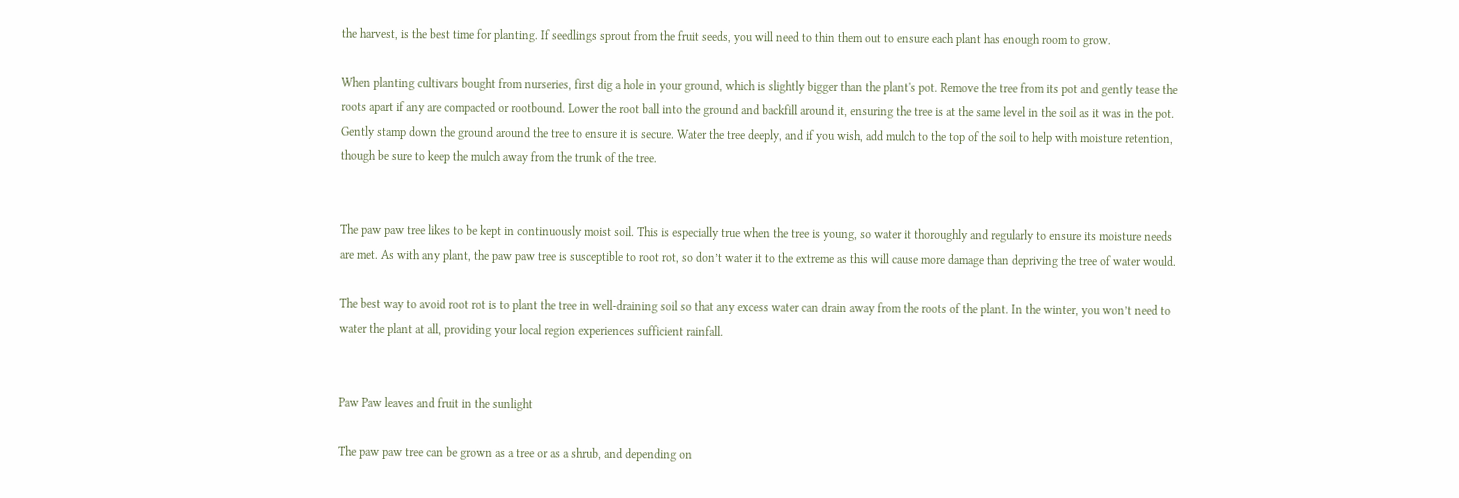the harvest, is the best time for planting. If seedlings sprout from the fruit seeds, you will need to thin them out to ensure each plant has enough room to grow.

When planting cultivars bought from nurseries, first dig a hole in your ground, which is slightly bigger than the plant's pot. Remove the tree from its pot and gently tease the roots apart if any are compacted or rootbound. Lower the root ball into the ground and backfill around it, ensuring the tree is at the same level in the soil as it was in the pot. Gently stamp down the ground around the tree to ensure it is secure. Water the tree deeply, and if you wish, add mulch to the top of the soil to help with moisture retention, though be sure to keep the mulch away from the trunk of the tree.


The paw paw tree likes to be kept in continuously moist soil. This is especially true when the tree is young, so water it thoroughly and regularly to ensure its moisture needs are met. As with any plant, the paw paw tree is susceptible to root rot, so don’t water it to the extreme as this will cause more damage than depriving the tree of water would.

The best way to avoid root rot is to plant the tree in well-draining soil so that any excess water can drain away from the roots of the plant. In the winter, you won’t need to water the plant at all, providing your local region experiences sufficient rainfall.


Paw Paw leaves and fruit in the sunlight

The paw paw tree can be grown as a tree or as a shrub, and depending on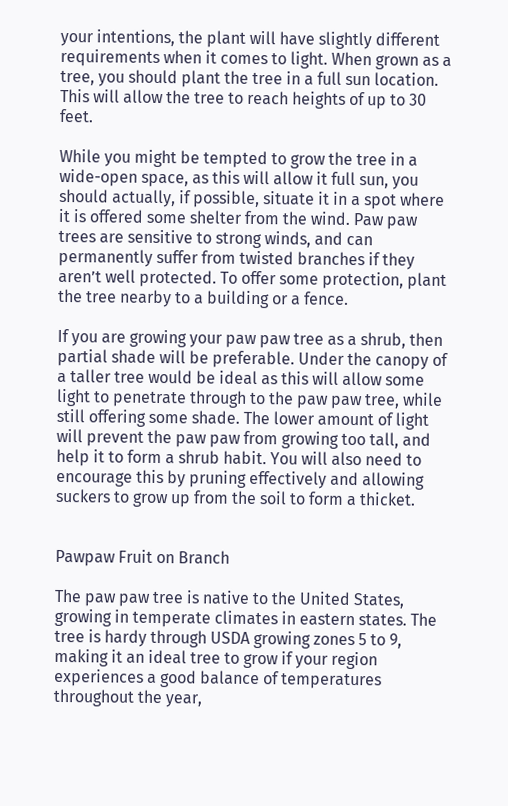your intentions, the plant will have slightly different requirements when it comes to light. When grown as a tree, you should plant the tree in a full sun location. This will allow the tree to reach heights of up to 30 feet.

While you might be tempted to grow the tree in a wide-open space, as this will allow it full sun, you should actually, if possible, situate it in a spot where it is offered some shelter from the wind. Paw paw trees are sensitive to strong winds, and can permanently suffer from twisted branches if they aren’t well protected. To offer some protection, plant the tree nearby to a building or a fence.

If you are growing your paw paw tree as a shrub, then partial shade will be preferable. Under the canopy of a taller tree would be ideal as this will allow some light to penetrate through to the paw paw tree, while still offering some shade. The lower amount of light will prevent the paw paw from growing too tall, and help it to form a shrub habit. You will also need to encourage this by pruning effectively and allowing suckers to grow up from the soil to form a thicket.


Pawpaw Fruit on Branch

The paw paw tree is native to the United States, growing in temperate climates in eastern states. The tree is hardy through USDA growing zones 5 to 9, making it an ideal tree to grow if your region experiences a good balance of temperatures throughout the year,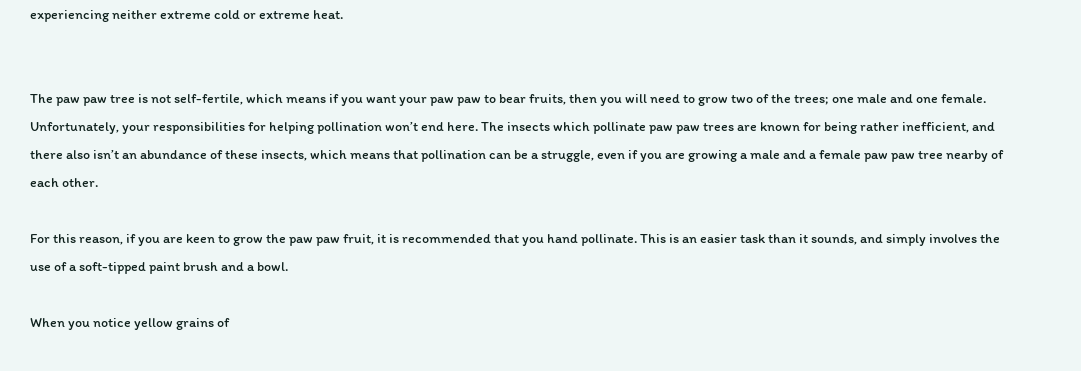experiencing neither extreme cold or extreme heat.


The paw paw tree is not self-fertile, which means if you want your paw paw to bear fruits, then you will need to grow two of the trees; one male and one female. Unfortunately, your responsibilities for helping pollination won’t end here. The insects which pollinate paw paw trees are known for being rather inefficient, and there also isn’t an abundance of these insects, which means that pollination can be a struggle, even if you are growing a male and a female paw paw tree nearby of each other.

For this reason, if you are keen to grow the paw paw fruit, it is recommended that you hand pollinate. This is an easier task than it sounds, and simply involves the use of a soft-tipped paint brush and a bowl.

When you notice yellow grains of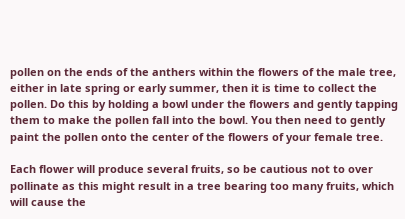pollen on the ends of the anthers within the flowers of the male tree, either in late spring or early summer, then it is time to collect the pollen. Do this by holding a bowl under the flowers and gently tapping them to make the pollen fall into the bowl. You then need to gently paint the pollen onto the center of the flowers of your female tree.

Each flower will produce several fruits, so be cautious not to over pollinate as this might result in a tree bearing too many fruits, which will cause the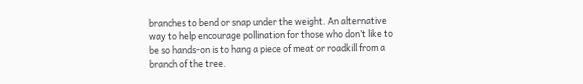branches to bend or snap under the weight. An alternative way to help encourage pollination for those who don’t like to be so hands-on is to hang a piece of meat or roadkill from a branch of the tree.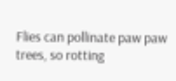Flies can pollinate paw paw trees, so rotting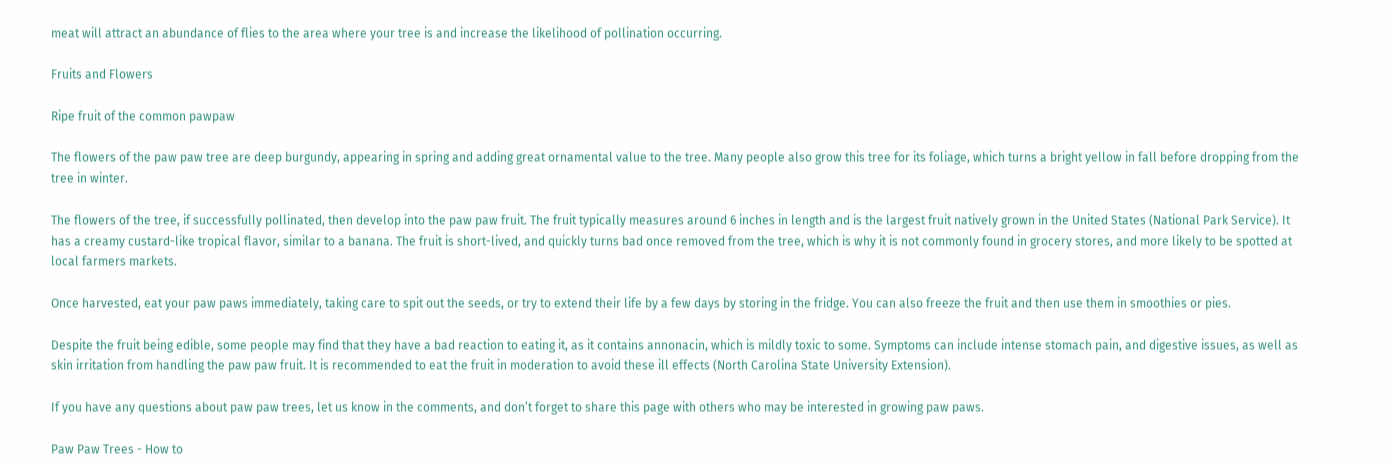meat will attract an abundance of flies to the area where your tree is and increase the likelihood of pollination occurring.

Fruits and Flowers

Ripe fruit of the common pawpaw

The flowers of the paw paw tree are deep burgundy, appearing in spring and adding great ornamental value to the tree. Many people also grow this tree for its foliage, which turns a bright yellow in fall before dropping from the tree in winter.

The flowers of the tree, if successfully pollinated, then develop into the paw paw fruit. The fruit typically measures around 6 inches in length and is the largest fruit natively grown in the United States (National Park Service). It has a creamy custard-like tropical flavor, similar to a banana. The fruit is short-lived, and quickly turns bad once removed from the tree, which is why it is not commonly found in grocery stores, and more likely to be spotted at local farmers markets.

Once harvested, eat your paw paws immediately, taking care to spit out the seeds, or try to extend their life by a few days by storing in the fridge. You can also freeze the fruit and then use them in smoothies or pies.

Despite the fruit being edible, some people may find that they have a bad reaction to eating it, as it contains annonacin, which is mildly toxic to some. Symptoms can include intense stomach pain, and digestive issues, as well as skin irritation from handling the paw paw fruit. It is recommended to eat the fruit in moderation to avoid these ill effects (North Carolina State University Extension).

If you have any questions about paw paw trees, let us know in the comments, and don’t forget to share this page with others who may be interested in growing paw paws.

Paw Paw Trees - How to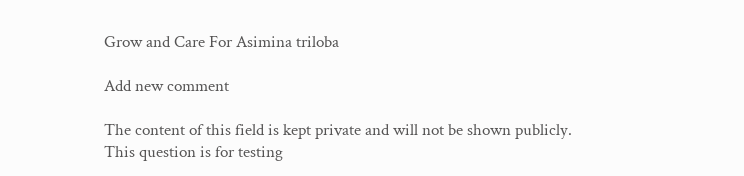Grow and Care For Asimina triloba

Add new comment

The content of this field is kept private and will not be shown publicly.
This question is for testing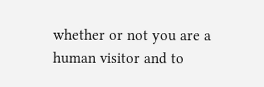whether or not you are a human visitor and to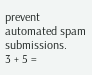prevent automated spam submissions.
3 + 5 =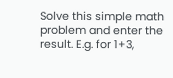Solve this simple math problem and enter the result. E.g. for 1+3,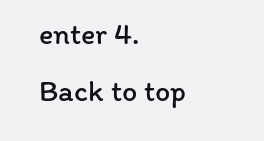enter 4.
Back to top